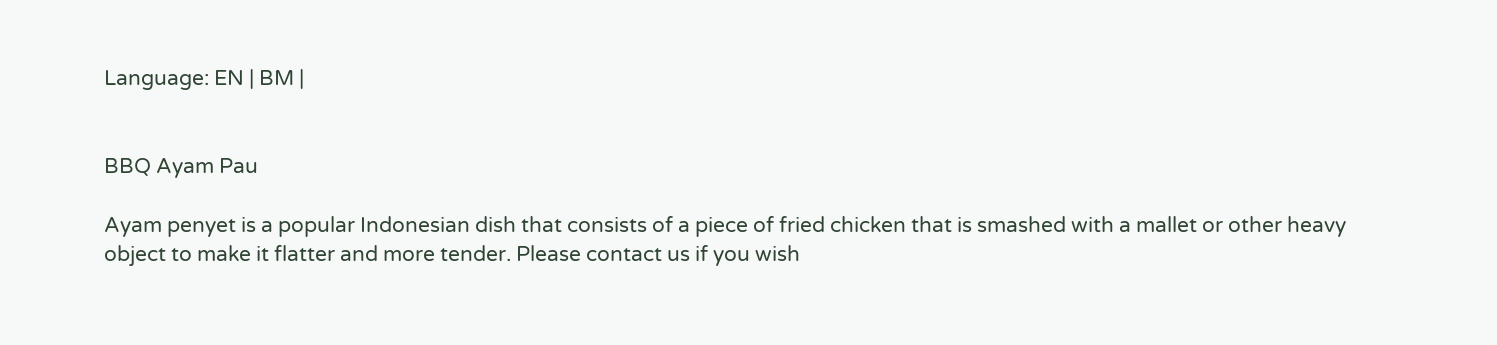Language: EN | BM |


BBQ Ayam Pau

Ayam penyet is a popular Indonesian dish that consists of a piece of fried chicken that is smashed with a mallet or other heavy object to make it flatter and more tender. Please contact us if you wish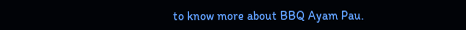to know more about BBQ Ayam Pau.